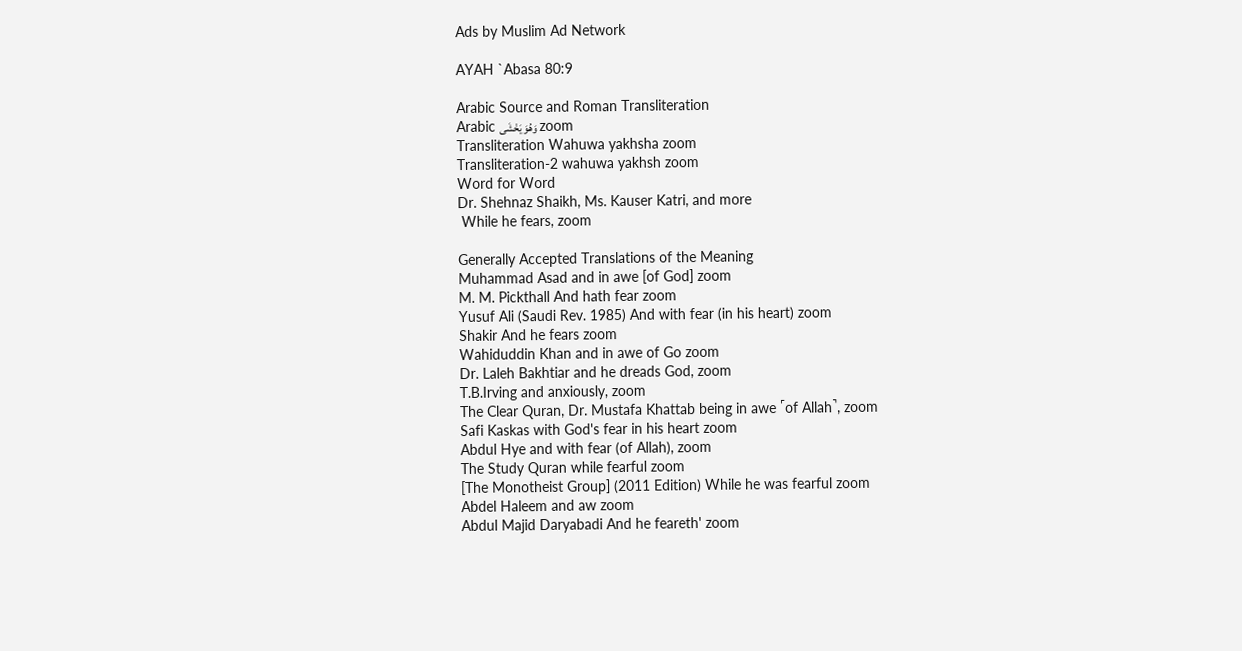Ads by Muslim Ad Network

AYAH `Abasa 80:9

Arabic Source and Roman Transliteration
Arabic وَهُوَ يَخْشَى zoom
Transliteration Wahuwa yakhsha zoom
Transliteration-2 wahuwa yakhsh zoom
Word for Word
Dr. Shehnaz Shaikh, Ms. Kauser Katri, and more
 While he fears, zoom

Generally Accepted Translations of the Meaning
Muhammad Asad and in awe [of God] zoom
M. M. Pickthall And hath fear zoom
Yusuf Ali (Saudi Rev. 1985) And with fear (in his heart) zoom
Shakir And he fears zoom
Wahiduddin Khan and in awe of Go zoom
Dr. Laleh Bakhtiar and he dreads God, zoom
T.B.Irving and anxiously, zoom
The Clear Quran, Dr. Mustafa Khattab being in awe ˹of Allah˺, zoom
Safi Kaskas with God's fear in his heart zoom
Abdul Hye and with fear (of Allah), zoom
The Study Quran while fearful zoom
[The Monotheist Group] (2011 Edition) While he was fearful zoom
Abdel Haleem and aw zoom
Abdul Majid Daryabadi And he feareth' zoom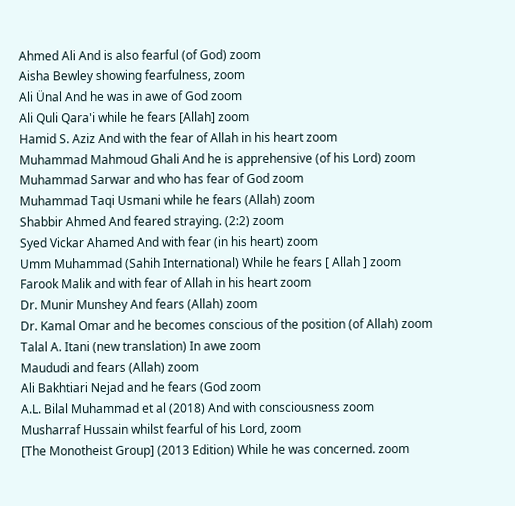Ahmed Ali And is also fearful (of God) zoom
Aisha Bewley showing fearfulness, zoom
Ali Ünal And he was in awe of God zoom
Ali Quli Qara'i while he fears [Allah] zoom
Hamid S. Aziz And with the fear of Allah in his heart zoom
Muhammad Mahmoud Ghali And he is apprehensive (of his Lord) zoom
Muhammad Sarwar and who has fear of God zoom
Muhammad Taqi Usmani while he fears (Allah) zoom
Shabbir Ahmed And feared straying. (2:2) zoom
Syed Vickar Ahamed And with fear (in his heart) zoom
Umm Muhammad (Sahih International) While he fears [ Allah ] zoom
Farook Malik and with fear of Allah in his heart zoom
Dr. Munir Munshey And fears (Allah) zoom
Dr. Kamal Omar and he becomes conscious of the position (of Allah) zoom
Talal A. Itani (new translation) In awe zoom
Maududi and fears (Allah) zoom
Ali Bakhtiari Nejad and he fears (God zoom
A.L. Bilal Muhammad et al (2018) And with consciousness zoom
Musharraf Hussain whilst fearful of his Lord, zoom
[The Monotheist Group] (2013 Edition) While he was concerned. zoom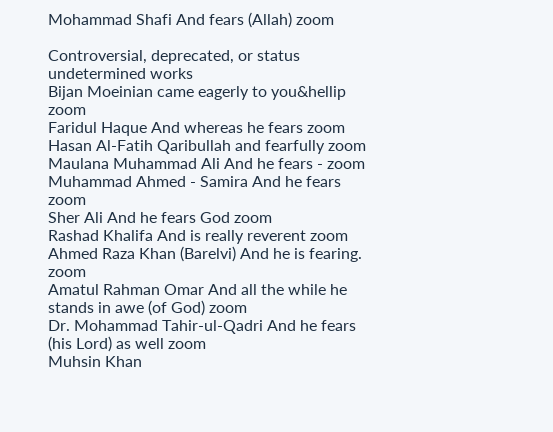Mohammad Shafi And fears (Allah) zoom

Controversial, deprecated, or status undetermined works
Bijan Moeinian came eagerly to you&hellip zoom
Faridul Haque And whereas he fears zoom
Hasan Al-Fatih Qaribullah and fearfully zoom
Maulana Muhammad Ali And he fears - zoom
Muhammad Ahmed - Samira And he fears zoom
Sher Ali And he fears God zoom
Rashad Khalifa And is really reverent zoom
Ahmed Raza Khan (Barelvi) And he is fearing. zoom
Amatul Rahman Omar And all the while he stands in awe (of God) zoom
Dr. Mohammad Tahir-ul-Qadri And he fears (his Lord) as well zoom
Muhsin Khan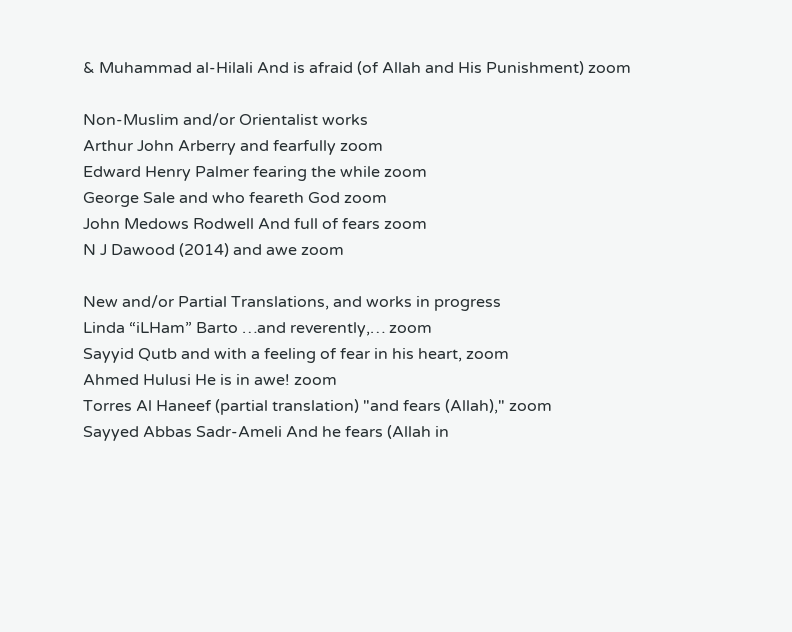& Muhammad al-Hilali And is afraid (of Allah and His Punishment) zoom

Non-Muslim and/or Orientalist works
Arthur John Arberry and fearfully zoom
Edward Henry Palmer fearing the while zoom
George Sale and who feareth God zoom
John Medows Rodwell And full of fears zoom
N J Dawood (2014) and awe zoom

New and/or Partial Translations, and works in progress
Linda “iLHam” Barto …and reverently,… zoom
Sayyid Qutb and with a feeling of fear in his heart, zoom
Ahmed Hulusi He is in awe! zoom
Torres Al Haneef (partial translation) "and fears (Allah)," zoom
Sayyed Abbas Sadr-Ameli And he fears (Allah in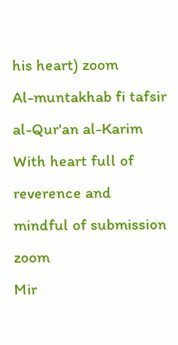his heart) zoom
Al-muntakhab fi tafsir al-Qur'an al-Karim With heart full of reverence and mindful of submission zoom
Mir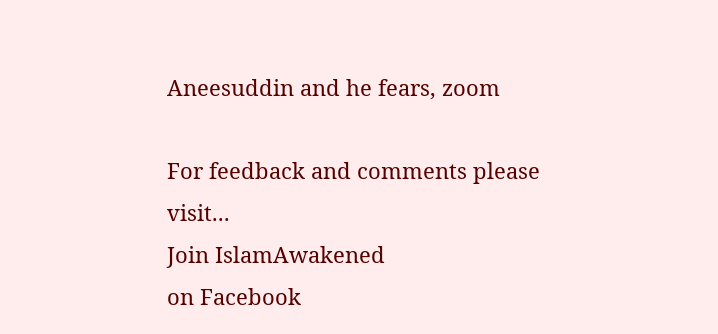Aneesuddin and he fears, zoom

For feedback and comments please visit...
Join IslamAwakened
on Facebook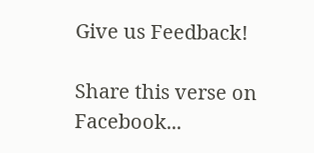Give us Feedback!

Share this verse on Facebook...